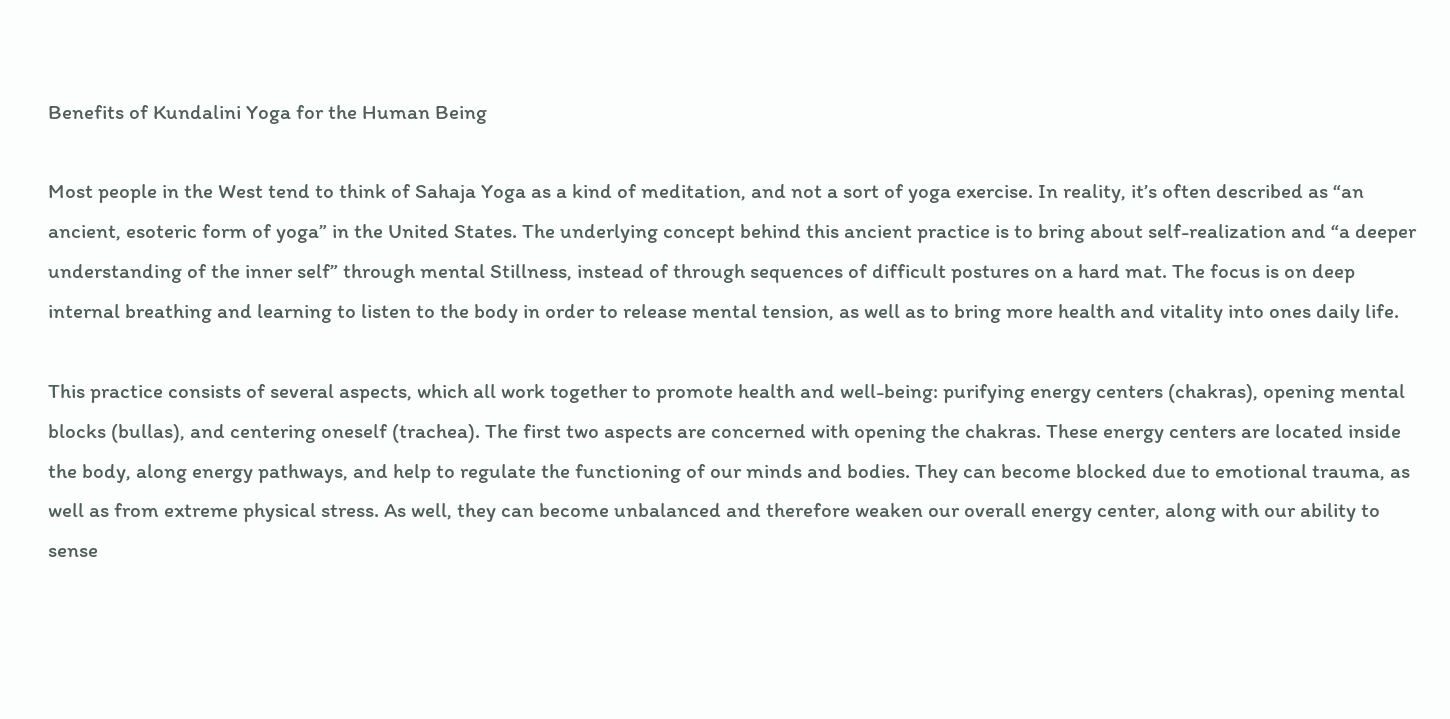Benefits of Kundalini Yoga for the Human Being

Most people in the West tend to think of Sahaja Yoga as a kind of meditation, and not a sort of yoga exercise. In reality, it’s often described as “an ancient, esoteric form of yoga” in the United States. The underlying concept behind this ancient practice is to bring about self-realization and “a deeper understanding of the inner self” through mental Stillness, instead of through sequences of difficult postures on a hard mat. The focus is on deep internal breathing and learning to listen to the body in order to release mental tension, as well as to bring more health and vitality into ones daily life.

This practice consists of several aspects, which all work together to promote health and well-being: purifying energy centers (chakras), opening mental blocks (bullas), and centering oneself (trachea). The first two aspects are concerned with opening the chakras. These energy centers are located inside the body, along energy pathways, and help to regulate the functioning of our minds and bodies. They can become blocked due to emotional trauma, as well as from extreme physical stress. As well, they can become unbalanced and therefore weaken our overall energy center, along with our ability to sense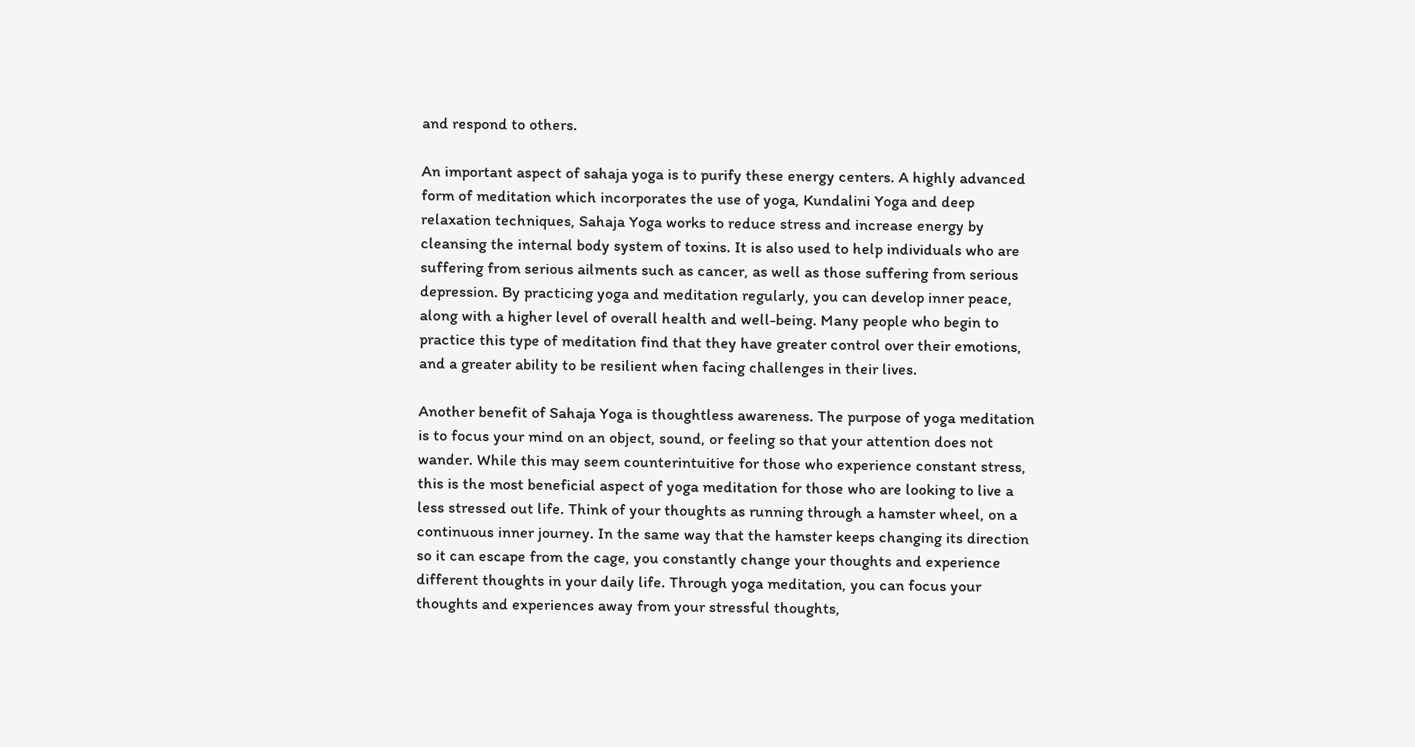and respond to others.

An important aspect of sahaja yoga is to purify these energy centers. A highly advanced form of meditation which incorporates the use of yoga, Kundalini Yoga and deep relaxation techniques, Sahaja Yoga works to reduce stress and increase energy by cleansing the internal body system of toxins. It is also used to help individuals who are suffering from serious ailments such as cancer, as well as those suffering from serious depression. By practicing yoga and meditation regularly, you can develop inner peace, along with a higher level of overall health and well-being. Many people who begin to practice this type of meditation find that they have greater control over their emotions, and a greater ability to be resilient when facing challenges in their lives.

Another benefit of Sahaja Yoga is thoughtless awareness. The purpose of yoga meditation is to focus your mind on an object, sound, or feeling so that your attention does not wander. While this may seem counterintuitive for those who experience constant stress, this is the most beneficial aspect of yoga meditation for those who are looking to live a less stressed out life. Think of your thoughts as running through a hamster wheel, on a continuous inner journey. In the same way that the hamster keeps changing its direction so it can escape from the cage, you constantly change your thoughts and experience different thoughts in your daily life. Through yoga meditation, you can focus your thoughts and experiences away from your stressful thoughts,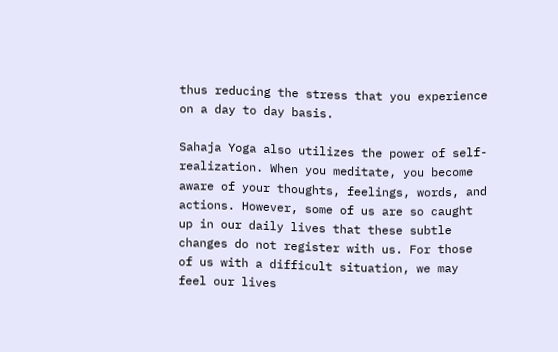thus reducing the stress that you experience on a day to day basis.

Sahaja Yoga also utilizes the power of self-realization. When you meditate, you become aware of your thoughts, feelings, words, and actions. However, some of us are so caught up in our daily lives that these subtle changes do not register with us. For those of us with a difficult situation, we may feel our lives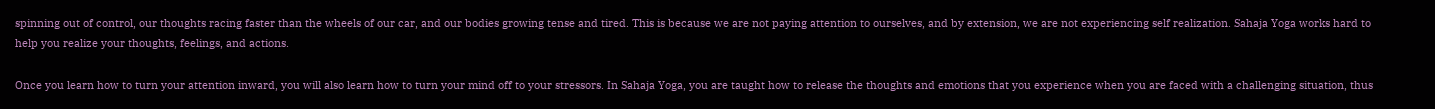spinning out of control, our thoughts racing faster than the wheels of our car, and our bodies growing tense and tired. This is because we are not paying attention to ourselves, and by extension, we are not experiencing self realization. Sahaja Yoga works hard to help you realize your thoughts, feelings, and actions.

Once you learn how to turn your attention inward, you will also learn how to turn your mind off to your stressors. In Sahaja Yoga, you are taught how to release the thoughts and emotions that you experience when you are faced with a challenging situation, thus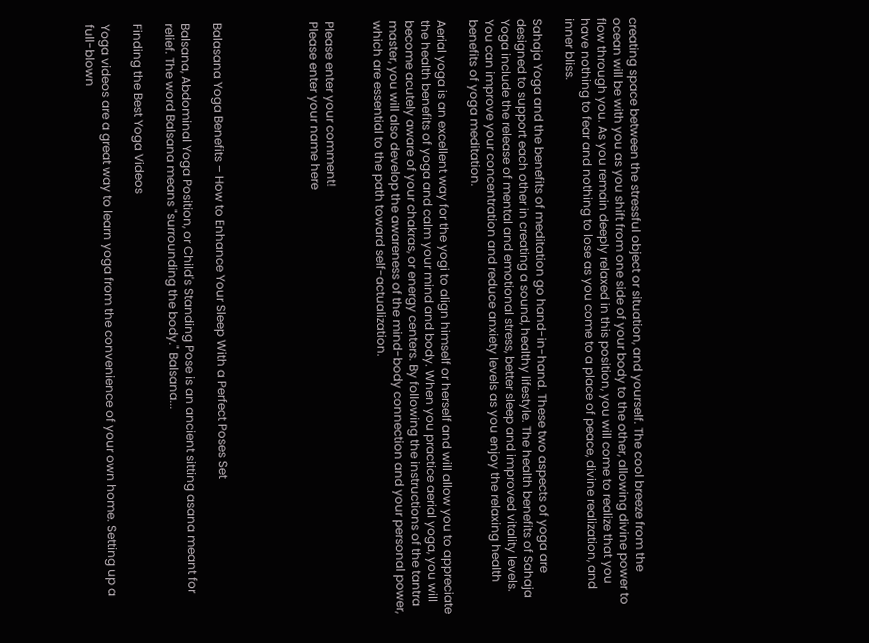creating space between the stressful object or situation, and yourself. The cool breeze from the ocean will be with you as you shift from one side of your body to the other, allowing divine power to flow through you. As you remain deeply relaxed in this position, you will come to realize that you have nothing to fear and nothing to lose as you come to a place of peace, divine realization, and inner bliss.

Sahaja Yoga and the benefits of meditation go hand-in-hand. These two aspects of yoga are designed to support each other in creating a sound, healthy lifestyle. The health benefits of Sahaja Yoga include the release of mental and emotional stress, better sleep and improved vitality levels. You can improve your concentration and reduce anxiety levels as you enjoy the relaxing health benefits of yoga meditation.

Aerial yoga is an excellent way for the yogi to align himself or herself and will allow you to appreciate the health benefits of yoga and calm your mind and body. When you practice aerial yoga, you will become acutely aware of your chakras, or energy centers. By following the instructions of the tantra master, you will also develop the awareness of the mind-body connection and your personal power, which are essential to the path toward self-actualization.


Please enter your comment!
Please enter your name here





Balasana Yoga Benefits – How to Enhance Your Sleep With a Perfect Poses Set

Balsana, Abdominal Yoga Position, or Child's Standing Pose is an ancient sitting asana meant for relief. The word Balsana means "surrounding the body." Balsana...

Finding the Best Yoga Videos

Yoga videos are a great way to learn yoga from the convenience of your own home. Setting up a full-blown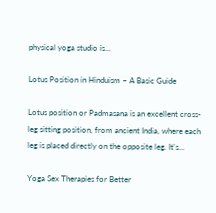physical yoga studio is...

Lotus Position in Hinduism – A Basic Guide

Lotus position or Padmasana is an excellent cross-leg sitting position, from ancient India, where each leg is placed directly on the opposite leg. It's...

Yoga Sex Therapies for Better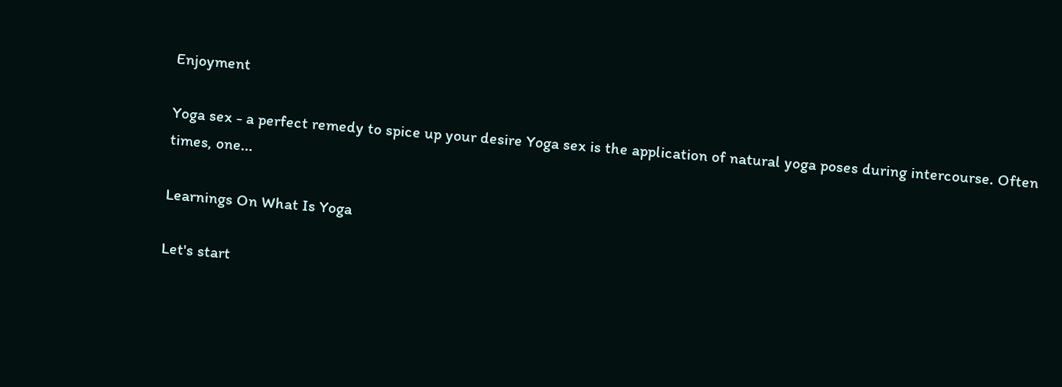Enjoyment

Yoga sex - a perfect remedy to spice up your desire Yoga sex is the application of natural yoga poses during intercourse. Often times, one...

Learnings On What Is Yoga

Let's start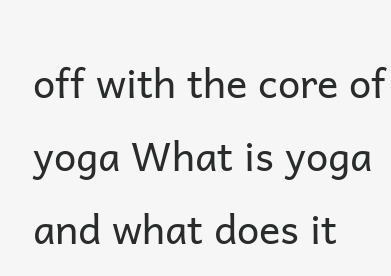off with the core of yoga What is yoga and what does it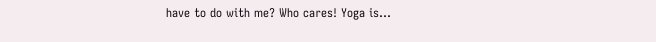have to do with me? Who cares! Yoga is...